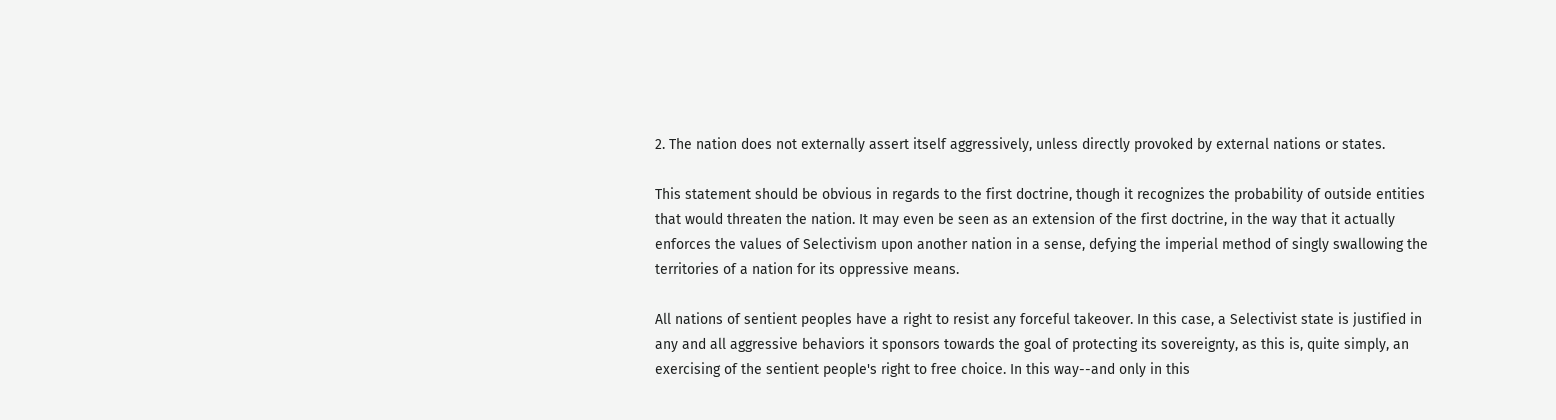2. The nation does not externally assert itself aggressively, unless directly provoked by external nations or states.

This statement should be obvious in regards to the first doctrine, though it recognizes the probability of outside entities that would threaten the nation. It may even be seen as an extension of the first doctrine, in the way that it actually enforces the values of Selectivism upon another nation in a sense, defying the imperial method of singly swallowing the territories of a nation for its oppressive means.

All nations of sentient peoples have a right to resist any forceful takeover. In this case, a Selectivist state is justified in any and all aggressive behaviors it sponsors towards the goal of protecting its sovereignty, as this is, quite simply, an exercising of the sentient people's right to free choice. In this way--and only in this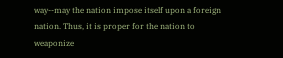way--may the nation impose itself upon a foreign nation. Thus, it is proper for the nation to weaponize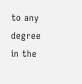to any degree in the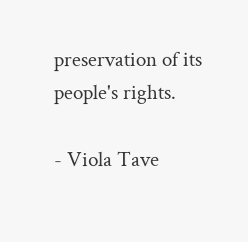preservation of its people's rights.

- Viola Tave